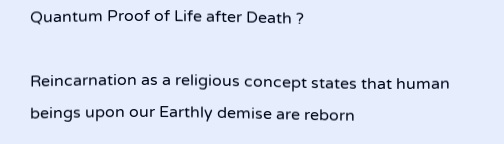Quantum Proof of Life after Death ?

Reincarnation as a religious concept states that human beings upon our Earthly demise are reborn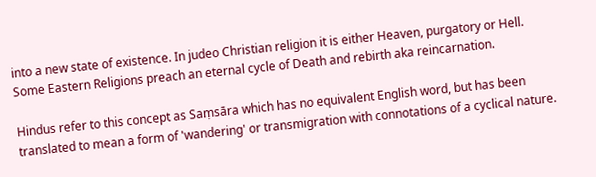into a new state of existence. In judeo Christian religion it is either Heaven, purgatory or Hell. Some Eastern Religions preach an eternal cycle of Death and rebirth aka reincarnation.

Hindus refer to this concept as Saṃsāra which has no equivalent English word, but has been translated to mean a form of 'wandering' or transmigration with connotations of a cyclical nature.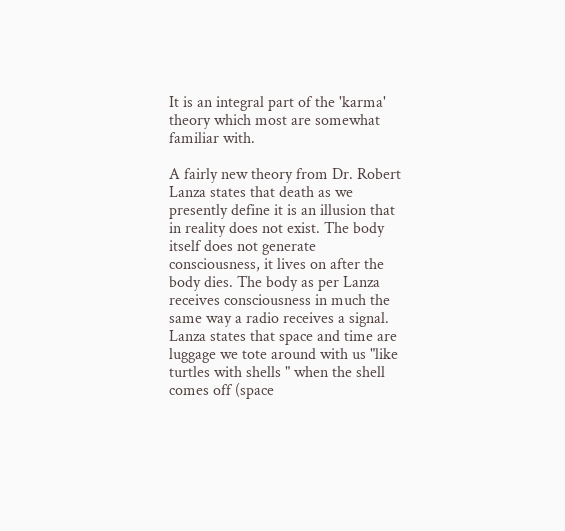It is an integral part of the 'karma' theory which most are somewhat familiar with.

A fairly new theory from Dr. Robert Lanza states that death as we presently define it is an illusion that in reality does not exist. The body itself does not generate consciousness, it lives on after the body dies. The body as per Lanza receives consciousness in much the same way a radio receives a signal. Lanza states that space and time are luggage we tote around with us "like turtles with shells " when the shell comes off (space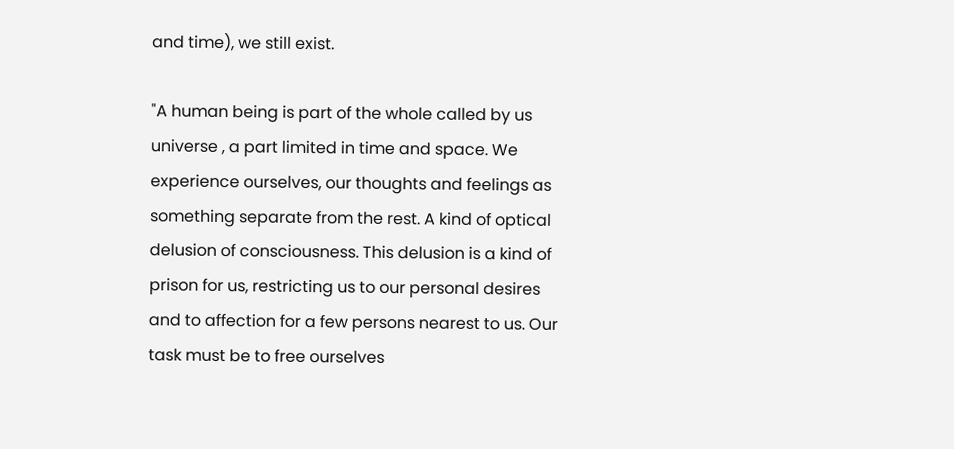and time), we still exist.

"A human being is part of the whole called by us universe , a part limited in time and space. We experience ourselves, our thoughts and feelings as something separate from the rest. A kind of optical delusion of consciousness. This delusion is a kind of prison for us, restricting us to our personal desires and to affection for a few persons nearest to us. Our task must be to free ourselves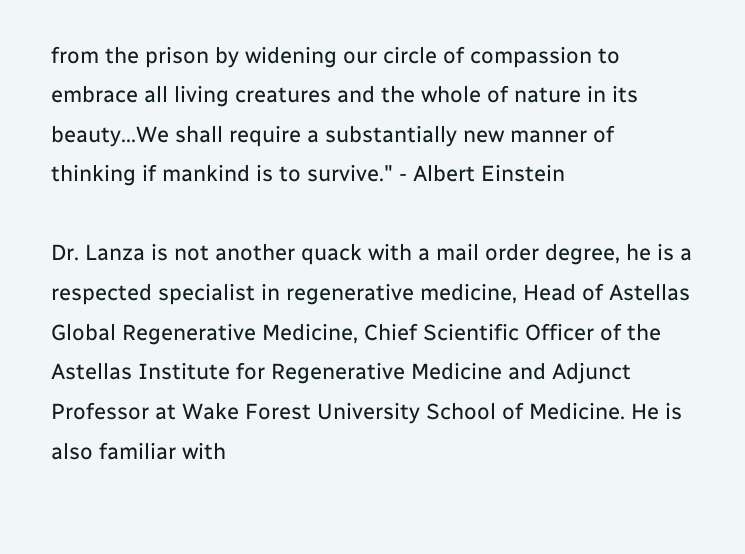from the prison by widening our circle of compassion to embrace all living creatures and the whole of nature in its beauty...We shall require a substantially new manner of thinking if mankind is to survive." - Albert Einstein

Dr. Lanza is not another quack with a mail order degree, he is a respected specialist in regenerative medicine, Head of Astellas Global Regenerative Medicine, Chief Scientific Officer of the Astellas Institute for Regenerative Medicine and Adjunct Professor at Wake Forest University School of Medicine. He is also familiar with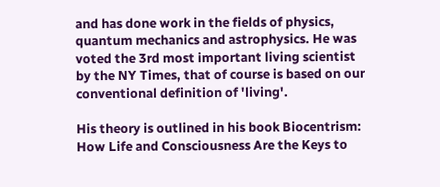and has done work in the fields of physics, quantum mechanics and astrophysics. He was voted the 3rd most important living scientist by the NY Times, that of course is based on our conventional definition of 'living'.

His theory is outlined in his book Biocentrism: How Life and Consciousness Are the Keys to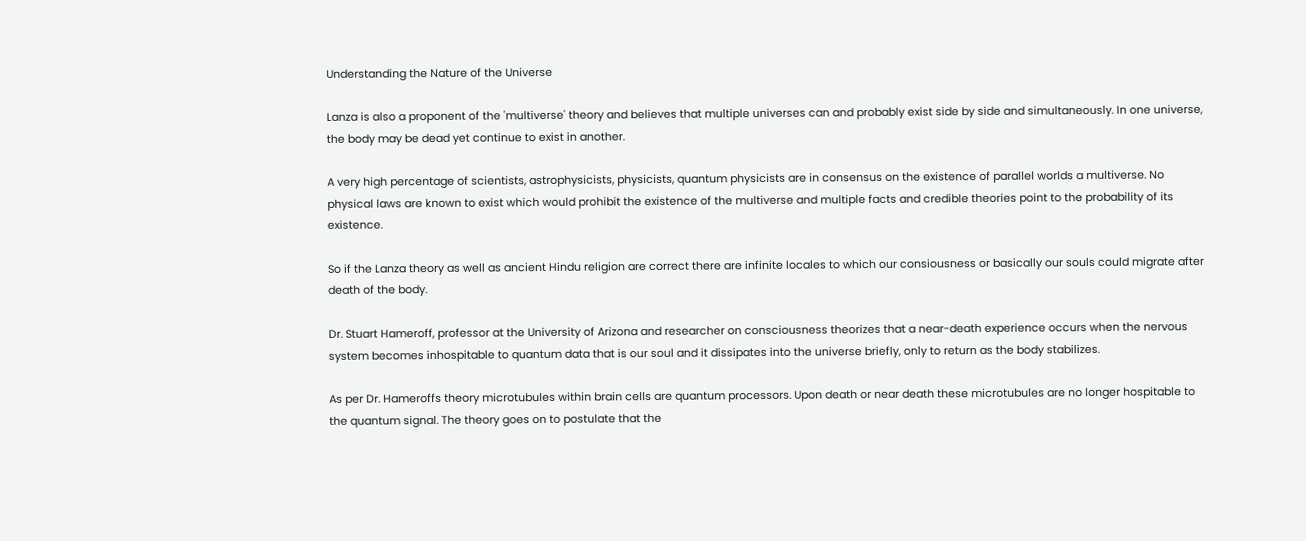Understanding the Nature of the Universe

Lanza is also a proponent of the 'multiverse' theory and believes that multiple universes can and probably exist side by side and simultaneously. In one universe, the body may be dead yet continue to exist in another.

A very high percentage of scientists, astrophysicists, physicists, quantum physicists are in consensus on the existence of parallel worlds a multiverse. No physical laws are known to exist which would prohibit the existence of the multiverse and multiple facts and credible theories point to the probability of its existence.

So if the Lanza theory as well as ancient Hindu religion are correct there are infinite locales to which our consiousness or basically our souls could migrate after death of the body.

Dr. Stuart Hameroff, professor at the University of Arizona and researcher on consciousness theorizes that a near-death experience occurs when the nervous system becomes inhospitable to quantum data that is our soul and it dissipates into the universe briefly, only to return as the body stabilizes.

As per Dr. Hameroffs theory microtubules within brain cells are quantum processors. Upon death or near death these microtubules are no longer hospitable to the quantum signal. The theory goes on to postulate that the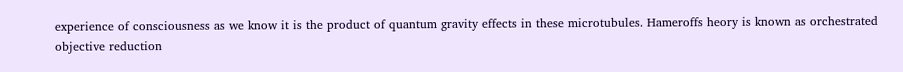experience of consciousness as we know it is the product of quantum gravity effects in these microtubules. Hameroffs heory is known as orchestrated objective reduction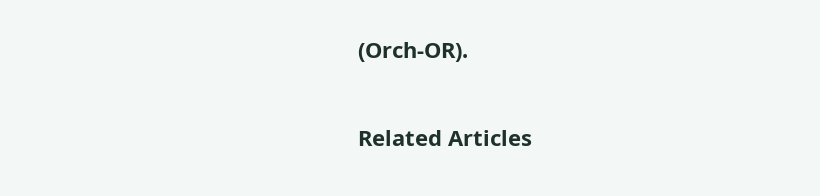(Orch-OR).

Related Articles